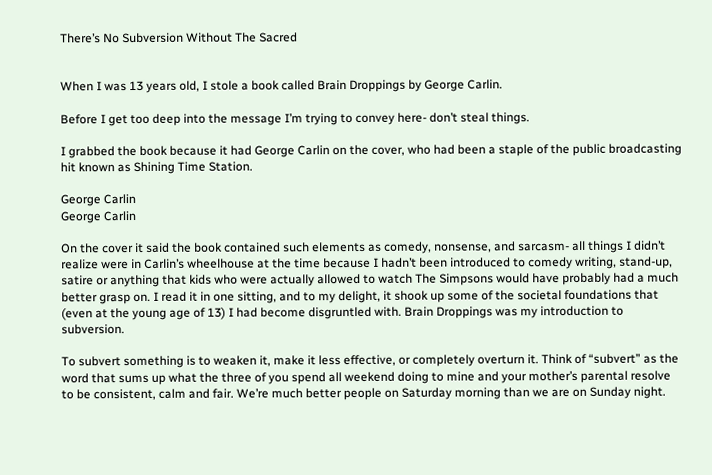There’s No Subversion Without The Sacred


When I was 13 years old, I stole a book called Brain Droppings by George Carlin.

Before I get too deep into the message I’m trying to convey here- don’t steal things.

I grabbed the book because it had George Carlin on the cover, who had been a staple of the public broadcasting hit known as Shining Time Station.

George Carlin
George Carlin

On the cover it said the book contained such elements as comedy, nonsense, and sarcasm- all things I didn’t realize were in Carlin’s wheelhouse at the time because I hadn’t been introduced to comedy writing, stand-up, satire or anything that kids who were actually allowed to watch The Simpsons would have probably had a much better grasp on. I read it in one sitting, and to my delight, it shook up some of the societal foundations that (even at the young age of 13) I had become disgruntled with. Brain Droppings was my introduction to subversion.

To subvert something is to weaken it, make it less effective, or completely overturn it. Think of “subvert” as the word that sums up what the three of you spend all weekend doing to mine and your mother’s parental resolve to be consistent, calm and fair. We’re much better people on Saturday morning than we are on Sunday night.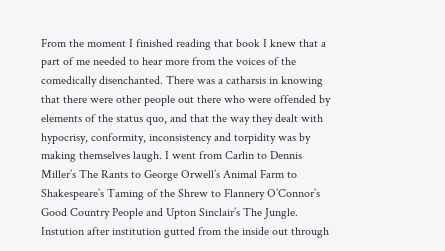From the moment I finished reading that book I knew that a part of me needed to hear more from the voices of the comedically disenchanted. There was a catharsis in knowing that there were other people out there who were offended by elements of the status quo, and that the way they dealt with hypocrisy, conformity, inconsistency and torpidity was by making themselves laugh. I went from Carlin to Dennis Miller’s The Rants to George Orwell’s Animal Farm to Shakespeare’s Taming of the Shrew to Flannery O’Connor’s Good Country People and Upton Sinclair’s The Jungle. Instution after institution gutted from the inside out through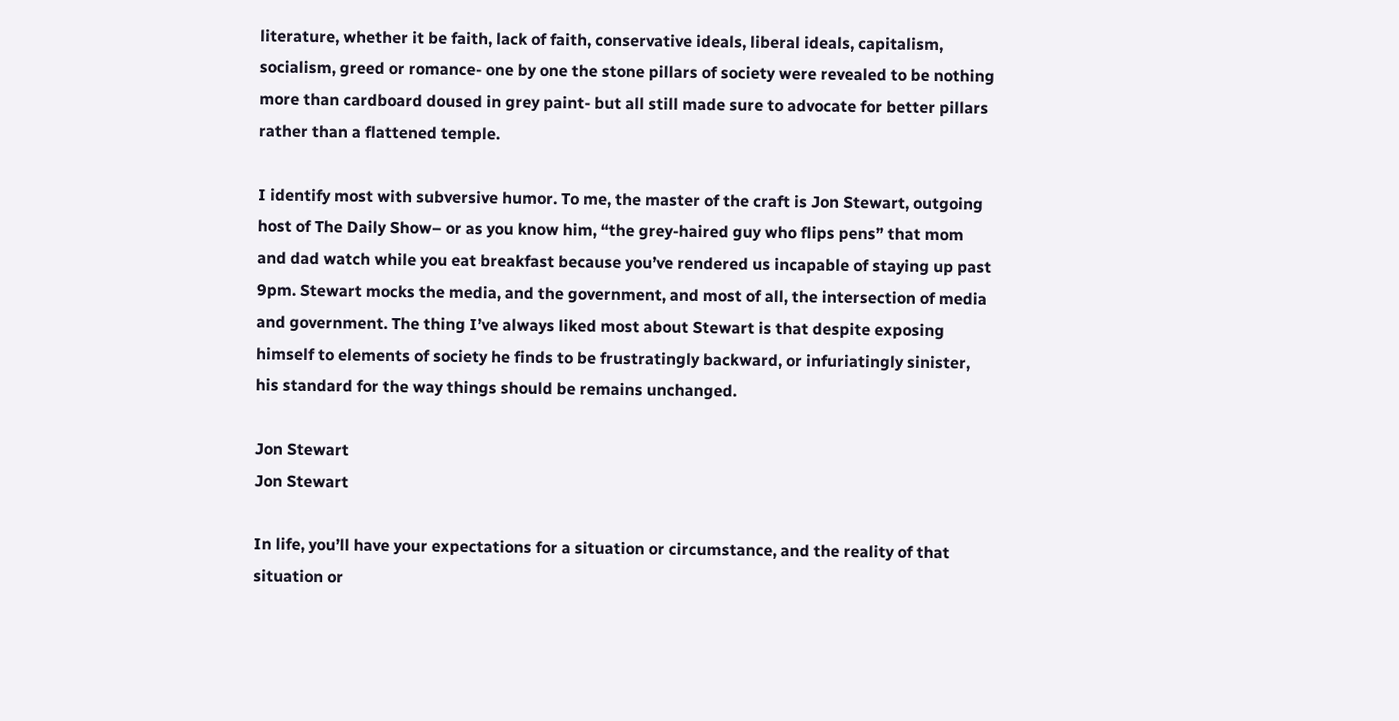literature, whether it be faith, lack of faith, conservative ideals, liberal ideals, capitalism, socialism, greed or romance- one by one the stone pillars of society were revealed to be nothing more than cardboard doused in grey paint- but all still made sure to advocate for better pillars rather than a flattened temple.

I identify most with subversive humor. To me, the master of the craft is Jon Stewart, outgoing host of The Daily Show– or as you know him, “the grey-haired guy who flips pens” that mom and dad watch while you eat breakfast because you’ve rendered us incapable of staying up past 9pm. Stewart mocks the media, and the government, and most of all, the intersection of media and government. The thing I’ve always liked most about Stewart is that despite exposing himself to elements of society he finds to be frustratingly backward, or infuriatingly sinister, his standard for the way things should be remains unchanged.

Jon Stewart
Jon Stewart

In life, you’ll have your expectations for a situation or circumstance, and the reality of that situation or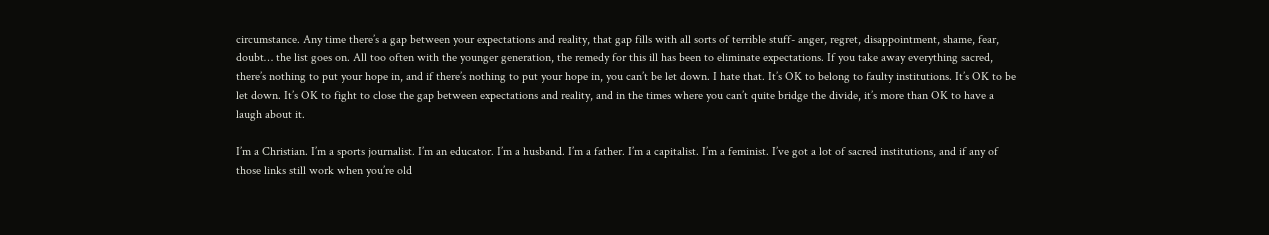circumstance. Any time there’s a gap between your expectations and reality, that gap fills with all sorts of terrible stuff- anger, regret, disappointment, shame, fear, doubt… the list goes on. All too often with the younger generation, the remedy for this ill has been to eliminate expectations. If you take away everything sacred, there’s nothing to put your hope in, and if there’s nothing to put your hope in, you can’t be let down. I hate that. It’s OK to belong to faulty institutions. It’s OK to be let down. It’s OK to fight to close the gap between expectations and reality, and in the times where you can’t quite bridge the divide, it’s more than OK to have a laugh about it.

I’m a Christian. I’m a sports journalist. I’m an educator. I’m a husband. I’m a father. I’m a capitalist. I’m a feminist. I’ve got a lot of sacred institutions, and if any of those links still work when you’re old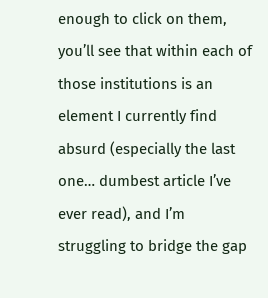enough to click on them, you’ll see that within each of those institutions is an element I currently find absurd (especially the last one… dumbest article I’ve ever read), and I’m struggling to bridge the gap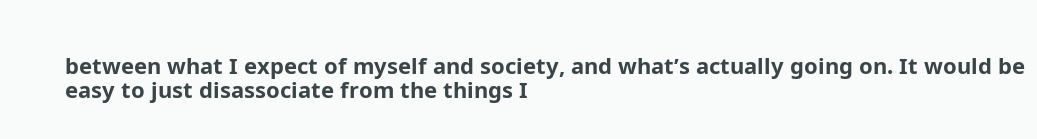between what I expect of myself and society, and what’s actually going on. It would be easy to just disassociate from the things I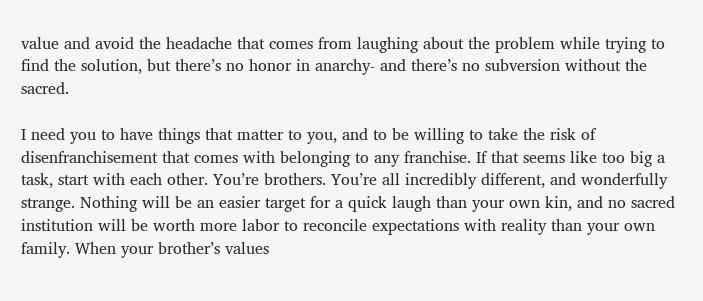value and avoid the headache that comes from laughing about the problem while trying to find the solution, but there’s no honor in anarchy- and there’s no subversion without the sacred.

I need you to have things that matter to you, and to be willing to take the risk of disenfranchisement that comes with belonging to any franchise. If that seems like too big a task, start with each other. You’re brothers. You’re all incredibly different, and wonderfully strange. Nothing will be an easier target for a quick laugh than your own kin, and no sacred institution will be worth more labor to reconcile expectations with reality than your own family. When your brother’s values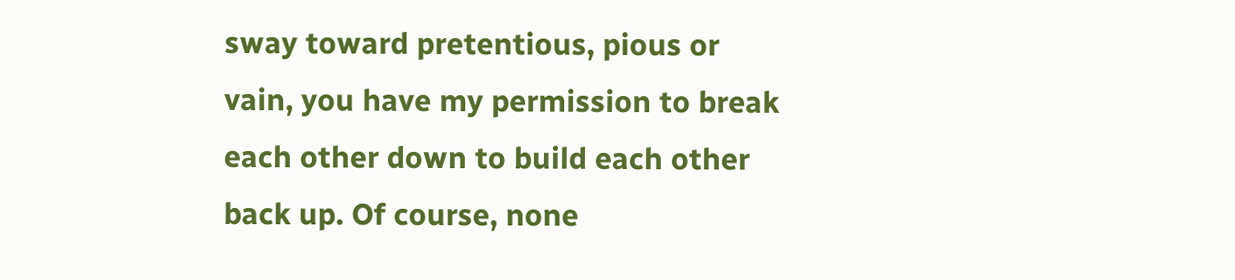sway toward pretentious, pious or vain, you have my permission to break each other down to build each other back up. Of course, none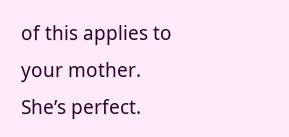of this applies to your mother. She’s perfect.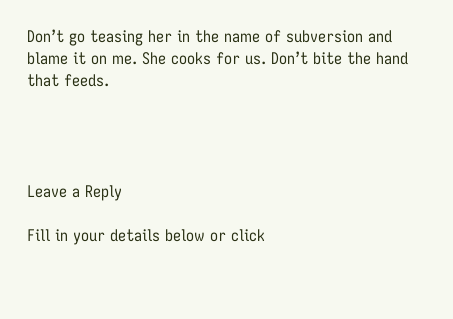Don’t go teasing her in the name of subversion and blame it on me. She cooks for us. Don’t bite the hand that feeds.




Leave a Reply

Fill in your details below or click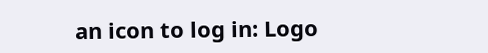an icon to log in: Logo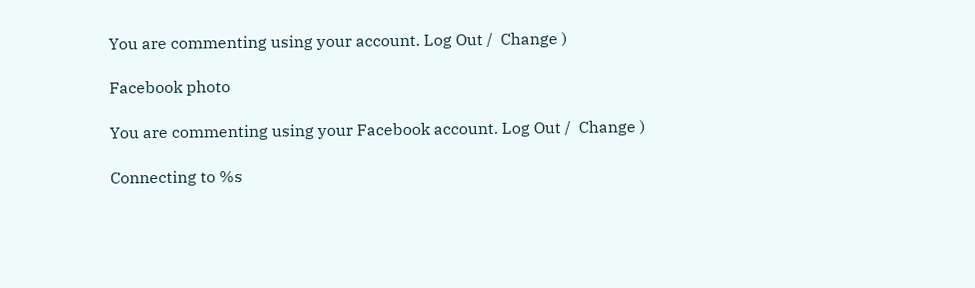You are commenting using your account. Log Out /  Change )

Facebook photo

You are commenting using your Facebook account. Log Out /  Change )

Connecting to %s